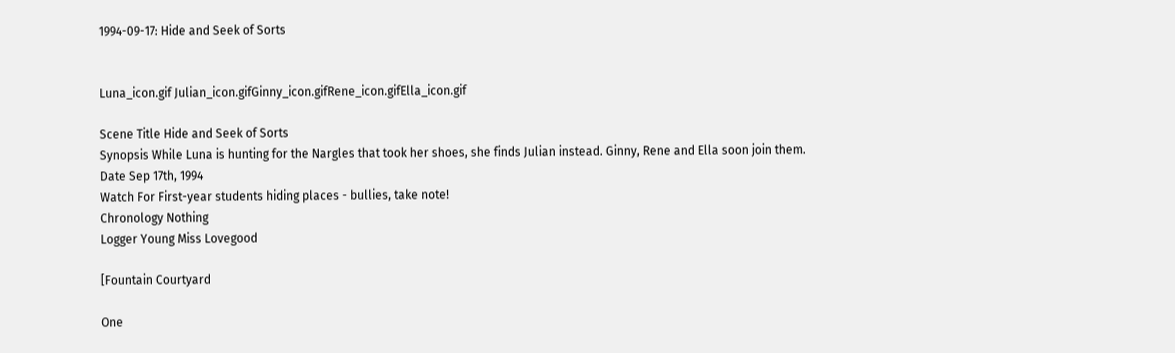1994-09-17: Hide and Seek of Sorts


Luna_icon.gif Julian_icon.gifGinny_icon.gifRene_icon.gifElla_icon.gif

Scene Title Hide and Seek of Sorts
Synopsis While Luna is hunting for the Nargles that took her shoes, she finds Julian instead. Ginny, Rene and Ella soon join them.
Date Sep 17th, 1994
Watch For First-year students hiding places - bullies, take note!
Chronology Nothing
Logger Young Miss Lovegood

[Fountain Courtyard

One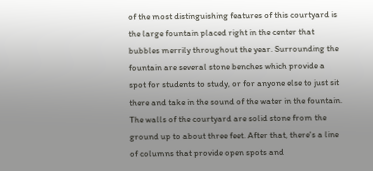of the most distinguishing features of this courtyard is the large fountain placed right in the center that bubbles merrily throughout the year. Surrounding the fountain are several stone benches which provide a spot for students to study, or for anyone else to just sit there and take in the sound of the water in the fountain. The walls of the courtyard are solid stone from the ground up to about three feet. After that, there's a line of columns that provide open spots and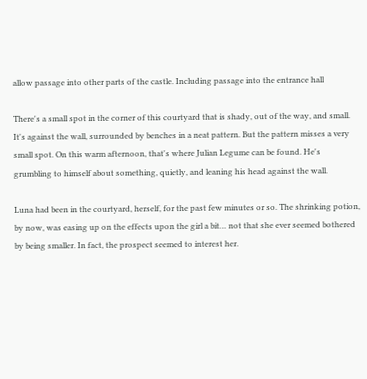allow passage into other parts of the castle. Including passage into the entrance hall

There's a small spot in the corner of this courtyard that is shady, out of the way, and small. It's against the wall, surrounded by benches in a neat pattern. But the pattern misses a very small spot. On this warm afternoon, that's where Julian Legume can be found. He's grumbling to himself about something, quietly, and leaning his head against the wall.

Luna had been in the courtyard, herself, for the past few minutes or so. The shrinking potion, by now, was easing up on the effects upon the girl a bit… not that she ever seemed bothered by being smaller. In fact, the prospect seemed to interest her.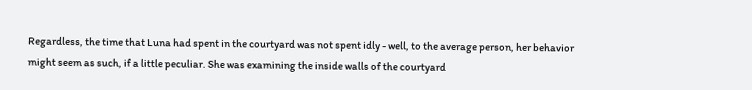Regardless, the time that Luna had spent in the courtyard was not spent idly - well, to the average person, her behavior might seem as such, if a little peculiar. She was examining the inside walls of the courtyard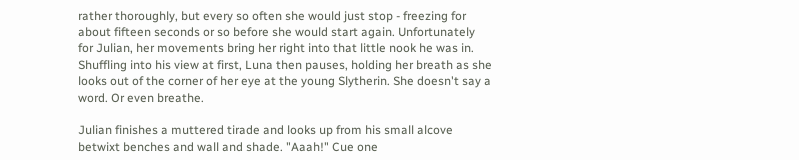rather thoroughly, but every so often she would just stop - freezing for about fifteen seconds or so before she would start again. Unfortunately for Julian, her movements bring her right into that little nook he was in. Shuffling into his view at first, Luna then pauses, holding her breath as she looks out of the corner of her eye at the young Slytherin. She doesn't say a word. Or even breathe.

Julian finishes a muttered tirade and looks up from his small alcove betwixt benches and wall and shade. "Aaah!" Cue one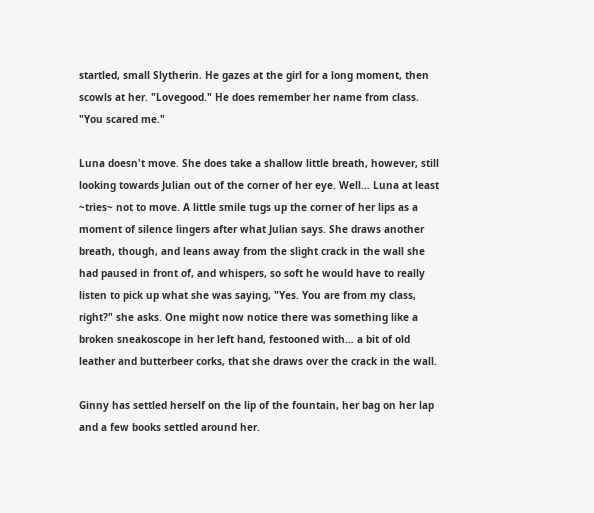startled, small Slytherin. He gazes at the girl for a long moment, then scowls at her. "Lovegood." He does remember her name from class. "You scared me."

Luna doesn't move. She does take a shallow little breath, however, still looking towards Julian out of the corner of her eye. Well… Luna at least ~tries~ not to move. A little smile tugs up the corner of her lips as a moment of silence lingers after what Julian says. She draws another breath, though, and leans away from the slight crack in the wall she had paused in front of, and whispers, so soft he would have to really listen to pick up what she was saying, "Yes. You are from my class, right?" she asks. One might now notice there was something like a broken sneakoscope in her left hand, festooned with… a bit of old leather and butterbeer corks, that she draws over the crack in the wall.

Ginny has settled herself on the lip of the fountain, her bag on her lap and a few books settled around her.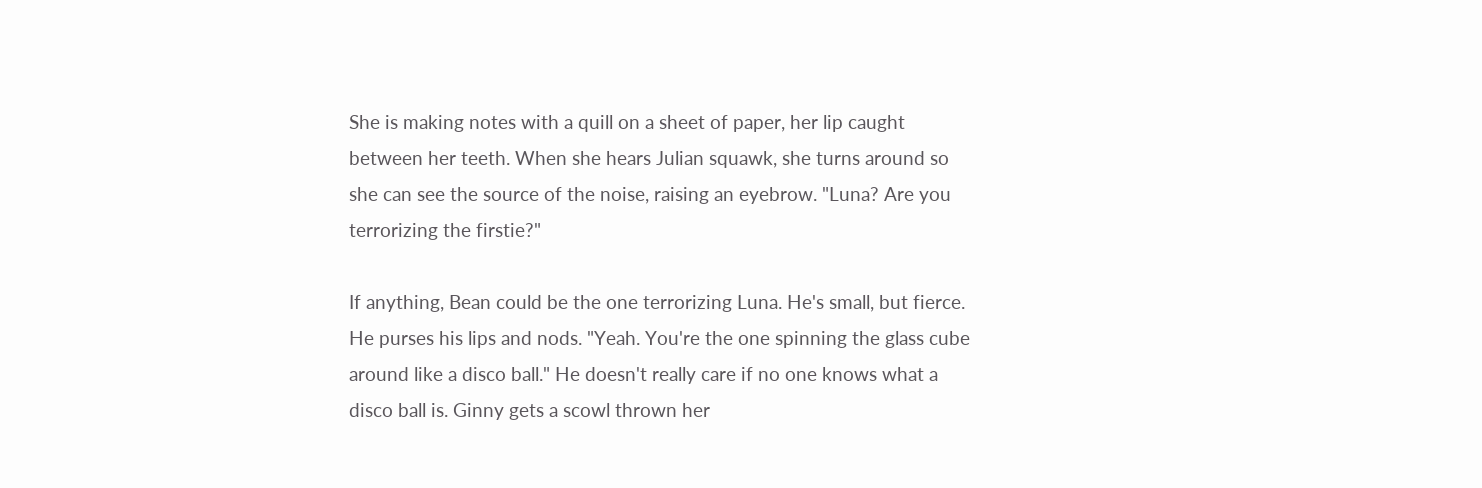She is making notes with a quill on a sheet of paper, her lip caught between her teeth. When she hears Julian squawk, she turns around so she can see the source of the noise, raising an eyebrow. "Luna? Are you terrorizing the firstie?"

If anything, Bean could be the one terrorizing Luna. He's small, but fierce. He purses his lips and nods. "Yeah. You're the one spinning the glass cube around like a disco ball." He doesn't really care if no one knows what a disco ball is. Ginny gets a scowl thrown her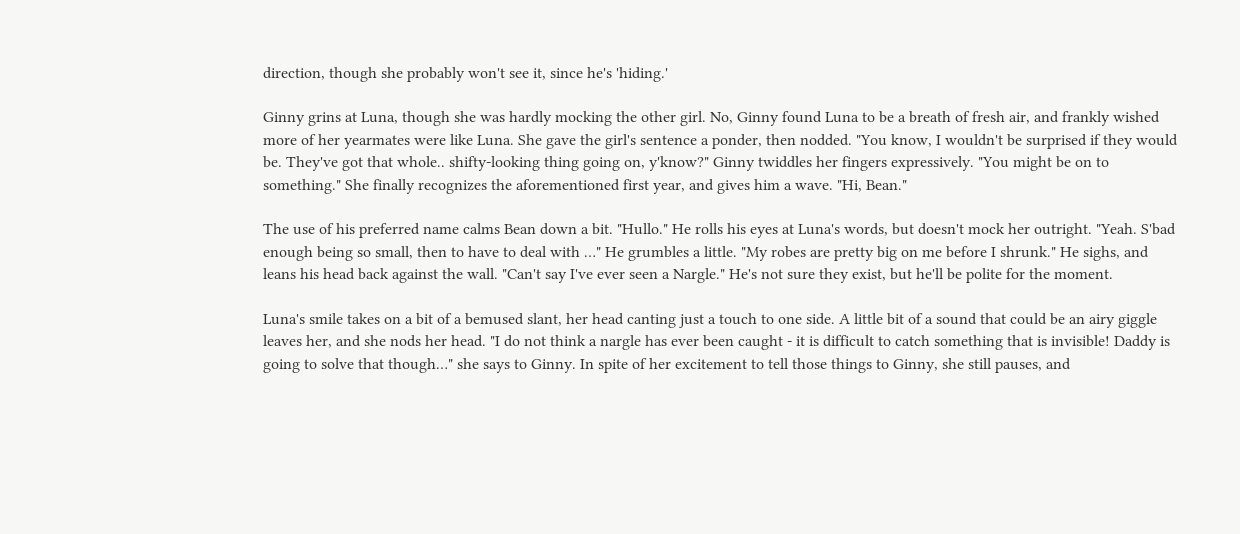direction, though she probably won't see it, since he's 'hiding.'

Ginny grins at Luna, though she was hardly mocking the other girl. No, Ginny found Luna to be a breath of fresh air, and frankly wished more of her yearmates were like Luna. She gave the girl's sentence a ponder, then nodded. "You know, I wouldn't be surprised if they would be. They've got that whole.. shifty-looking thing going on, y'know?" Ginny twiddles her fingers expressively. "You might be on to something." She finally recognizes the aforementioned first year, and gives him a wave. "Hi, Bean."

The use of his preferred name calms Bean down a bit. "Hullo." He rolls his eyes at Luna's words, but doesn't mock her outright. "Yeah. S'bad enough being so small, then to have to deal with …" He grumbles a little. "My robes are pretty big on me before I shrunk." He sighs, and leans his head back against the wall. "Can't say I've ever seen a Nargle." He's not sure they exist, but he'll be polite for the moment.

Luna's smile takes on a bit of a bemused slant, her head canting just a touch to one side. A little bit of a sound that could be an airy giggle leaves her, and she nods her head. "I do not think a nargle has ever been caught - it is difficult to catch something that is invisible! Daddy is going to solve that though…" she says to Ginny. In spite of her excitement to tell those things to Ginny, she still pauses, and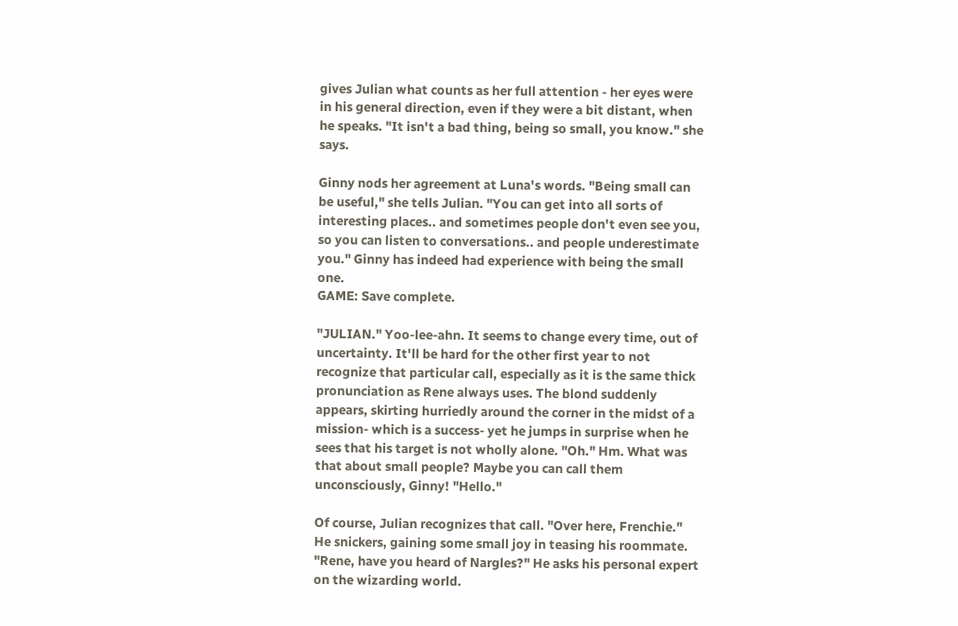gives Julian what counts as her full attention - her eyes were in his general direction, even if they were a bit distant, when he speaks. "It isn't a bad thing, being so small, you know." she says.

Ginny nods her agreement at Luna's words. "Being small can be useful," she tells Julian. "You can get into all sorts of interesting places.. and sometimes people don't even see you, so you can listen to conversations.. and people underestimate you." Ginny has indeed had experience with being the small one.
GAME: Save complete.

"JULIAN." Yoo-lee-ahn. It seems to change every time, out of uncertainty. It'll be hard for the other first year to not recognize that particular call, especially as it is the same thick pronunciation as Rene always uses. The blond suddenly appears, skirting hurriedly around the corner in the midst of a mission- which is a success- yet he jumps in surprise when he sees that his target is not wholly alone. "Oh." Hm. What was that about small people? Maybe you can call them unconsciously, Ginny! "Hello."

Of course, Julian recognizes that call. "Over here, Frenchie." He snickers, gaining some small joy in teasing his roommate. "Rene, have you heard of Nargles?" He asks his personal expert on the wizarding world.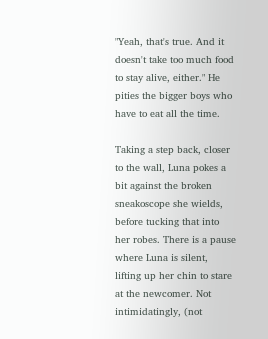"Yeah, that's true. And it doesn't take too much food to stay alive, either." He pities the bigger boys who have to eat all the time.

Taking a step back, closer to the wall, Luna pokes a bit against the broken sneakoscope she wields, before tucking that into her robes. There is a pause where Luna is silent, lifting up her chin to stare at the newcomer. Not intimidatingly, (not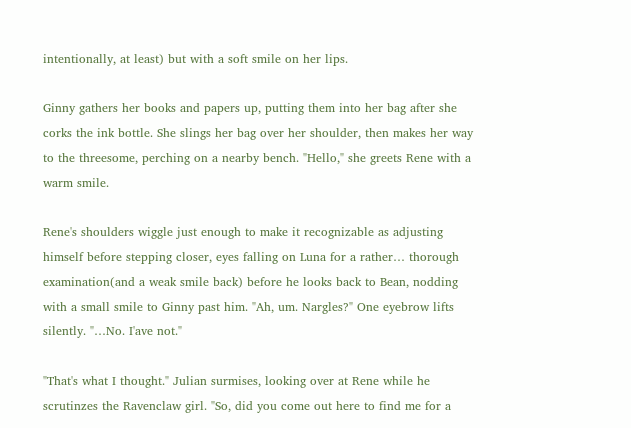intentionally, at least) but with a soft smile on her lips.

Ginny gathers her books and papers up, putting them into her bag after she corks the ink bottle. She slings her bag over her shoulder, then makes her way to the threesome, perching on a nearby bench. "Hello," she greets Rene with a warm smile.

Rene's shoulders wiggle just enough to make it recognizable as adjusting himself before stepping closer, eyes falling on Luna for a rather… thorough examination(and a weak smile back) before he looks back to Bean, nodding with a small smile to Ginny past him. "Ah, um. Nargles?" One eyebrow lifts silently. "…No. I'ave not."

"That's what I thought." Julian surmises, looking over at Rene while he scrutinzes the Ravenclaw girl. "So, did you come out here to find me for a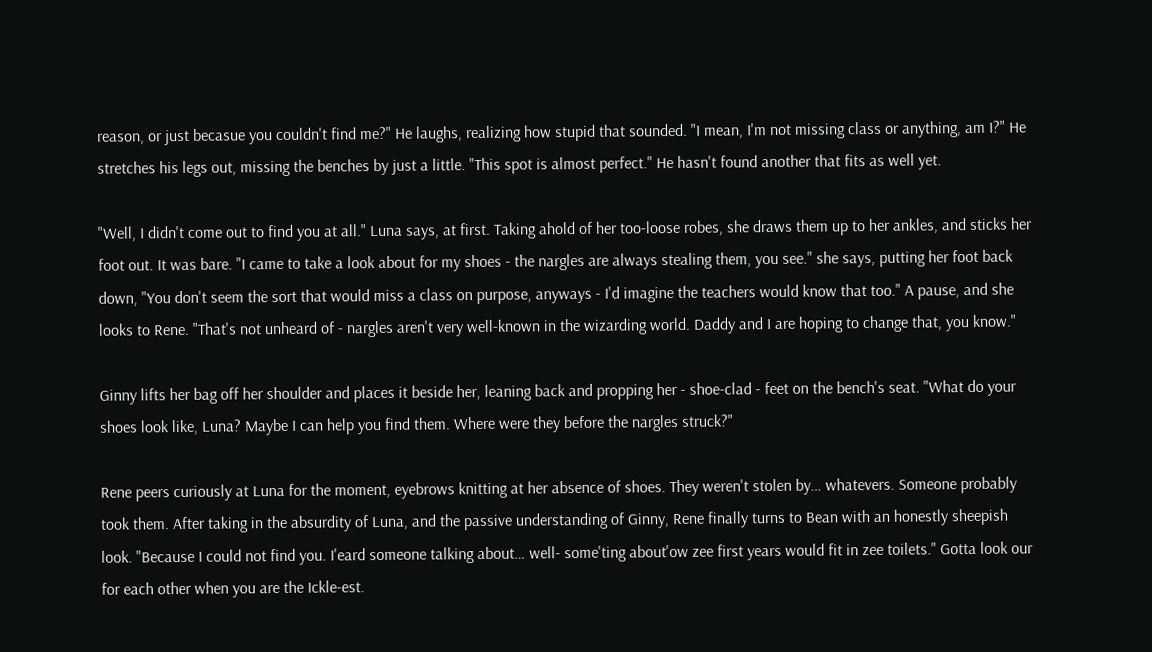reason, or just becasue you couldn't find me?" He laughs, realizing how stupid that sounded. "I mean, I'm not missing class or anything, am I?" He stretches his legs out, missing the benches by just a little. "This spot is almost perfect." He hasn't found another that fits as well yet.

"Well, I didn't come out to find you at all." Luna says, at first. Taking ahold of her too-loose robes, she draws them up to her ankles, and sticks her foot out. It was bare. "I came to take a look about for my shoes - the nargles are always stealing them, you see." she says, putting her foot back down, "You don't seem the sort that would miss a class on purpose, anyways - I'd imagine the teachers would know that too." A pause, and she looks to Rene. "That's not unheard of - nargles aren't very well-known in the wizarding world. Daddy and I are hoping to change that, you know."

Ginny lifts her bag off her shoulder and places it beside her, leaning back and propping her - shoe-clad - feet on the bench's seat. "What do your shoes look like, Luna? Maybe I can help you find them. Where were they before the nargles struck?"

Rene peers curiously at Luna for the moment, eyebrows knitting at her absence of shoes. They weren't stolen by… whatevers. Someone probably took them. After taking in the absurdity of Luna, and the passive understanding of Ginny, Rene finally turns to Bean with an honestly sheepish look. "Because I could not find you. I'eard someone talking about… well- some'ting about'ow zee first years would fit in zee toilets." Gotta look our for each other when you are the Ickle-est.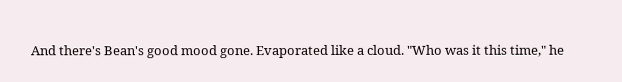And there's Bean's good mood gone. Evaporated like a cloud. "Who was it this time," he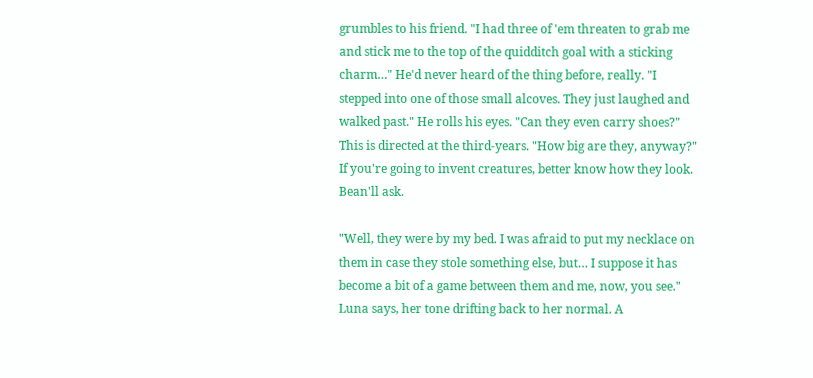grumbles to his friend. "I had three of 'em threaten to grab me and stick me to the top of the quidditch goal with a sticking charm…" He'd never heard of the thing before, really. "I stepped into one of those small alcoves. They just laughed and walked past." He rolls his eyes. "Can they even carry shoes?" This is directed at the third-years. "How big are they, anyway?" If you're going to invent creatures, better know how they look. Bean'll ask.

"Well, they were by my bed. I was afraid to put my necklace on them in case they stole something else, but… I suppose it has become a bit of a game between them and me, now, you see." Luna says, her tone drifting back to her normal. A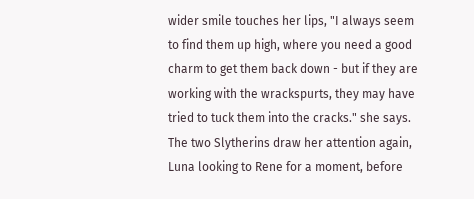wider smile touches her lips, "I always seem to find them up high, where you need a good charm to get them back down - but if they are working with the wrackspurts, they may have tried to tuck them into the cracks." she says. The two Slytherins draw her attention again, Luna looking to Rene for a moment, before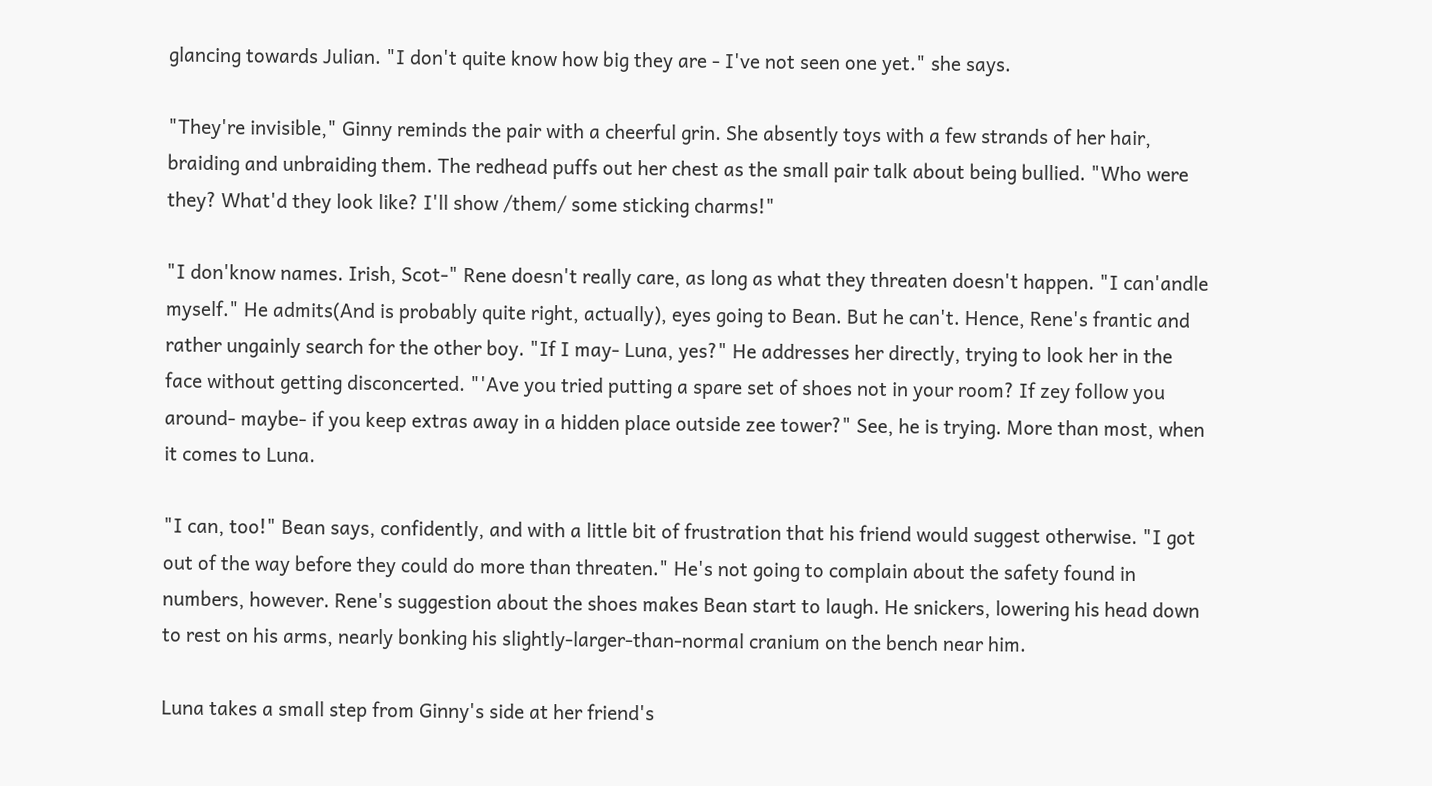glancing towards Julian. "I don't quite know how big they are - I've not seen one yet." she says.

"They're invisible," Ginny reminds the pair with a cheerful grin. She absently toys with a few strands of her hair, braiding and unbraiding them. The redhead puffs out her chest as the small pair talk about being bullied. "Who were they? What'd they look like? I'll show /them/ some sticking charms!"

"I don'know names. Irish, Scot-" Rene doesn't really care, as long as what they threaten doesn't happen. "I can'andle myself." He admits(And is probably quite right, actually), eyes going to Bean. But he can't. Hence, Rene's frantic and rather ungainly search for the other boy. "If I may- Luna, yes?" He addresses her directly, trying to look her in the face without getting disconcerted. "'Ave you tried putting a spare set of shoes not in your room? If zey follow you around- maybe- if you keep extras away in a hidden place outside zee tower?" See, he is trying. More than most, when it comes to Luna.

"I can, too!" Bean says, confidently, and with a little bit of frustration that his friend would suggest otherwise. "I got out of the way before they could do more than threaten." He's not going to complain about the safety found in numbers, however. Rene's suggestion about the shoes makes Bean start to laugh. He snickers, lowering his head down to rest on his arms, nearly bonking his slightly-larger-than-normal cranium on the bench near him.

Luna takes a small step from Ginny's side at her friend's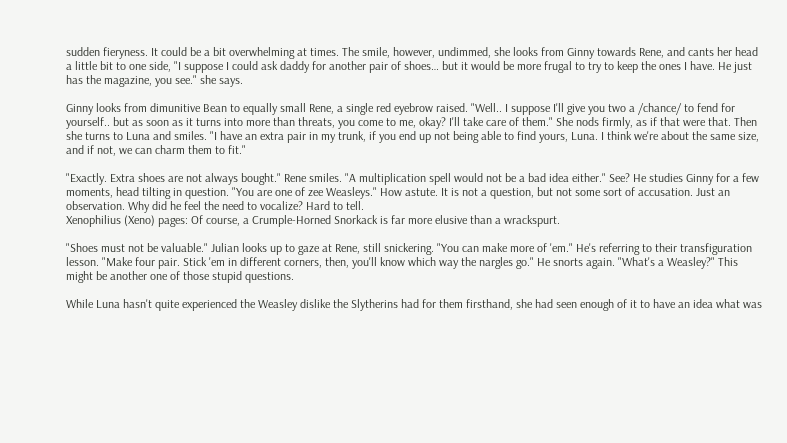sudden fieryness. It could be a bit overwhelming at times. The smile, however, undimmed, she looks from Ginny towards Rene, and cants her head a little bit to one side, "I suppose I could ask daddy for another pair of shoes… but it would be more frugal to try to keep the ones I have. He just has the magazine, you see." she says.

Ginny looks from dimunitive Bean to equally small Rene, a single red eyebrow raised. "Well.. I suppose I'll give you two a /chance/ to fend for yourself.. but as soon as it turns into more than threats, you come to me, okay? I'll take care of them." She nods firmly, as if that were that. Then she turns to Luna and smiles. "I have an extra pair in my trunk, if you end up not being able to find yours, Luna. I think we're about the same size, and if not, we can charm them to fit."

"Exactly. Extra shoes are not always bought." Rene smiles. "A multiplication spell would not be a bad idea either." See? He studies Ginny for a few moments, head tilting in question. "You are one of zee Weasleys." How astute. It is not a question, but not some sort of accusation. Just an observation. Why did he feel the need to vocalize? Hard to tell.
Xenophilius (Xeno) pages: Of course, a Crumple-Horned Snorkack is far more elusive than a wrackspurt.

"Shoes must not be valuable." Julian looks up to gaze at Rene, still snickering. "You can make more of 'em." He's referring to their transfiguration lesson. "Make four pair. Stick 'em in different corners, then, you'll know which way the nargles go." He snorts again. "What's a Weasley?" This might be another one of those stupid questions.

While Luna hasn't quite experienced the Weasley dislike the Slytherins had for them firsthand, she had seen enough of it to have an idea what was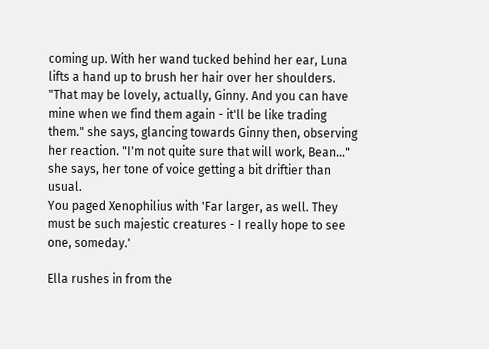coming up. With her wand tucked behind her ear, Luna lifts a hand up to brush her hair over her shoulders. "That may be lovely, actually, Ginny. And you can have mine when we find them again - it'll be like trading them." she says, glancing towards Ginny then, observing her reaction. "I'm not quite sure that will work, Bean…" she says, her tone of voice getting a bit driftier than usual.
You paged Xenophilius with 'Far larger, as well. They must be such majestic creatures - I really hope to see one, someday.'

Ella rushes in from the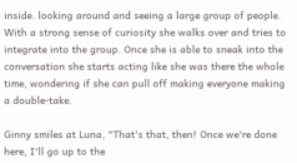inside. looking around and seeing a large group of people. With a strong sense of curiosity she walks over and tries to integrate into the group. Once she is able to sneak into the conversation she starts acting like she was there the whole time, wondering if she can pull off making everyone making a double-take.

Ginny smiles at Luna, "That's that, then! Once we're done here, I'll go up to the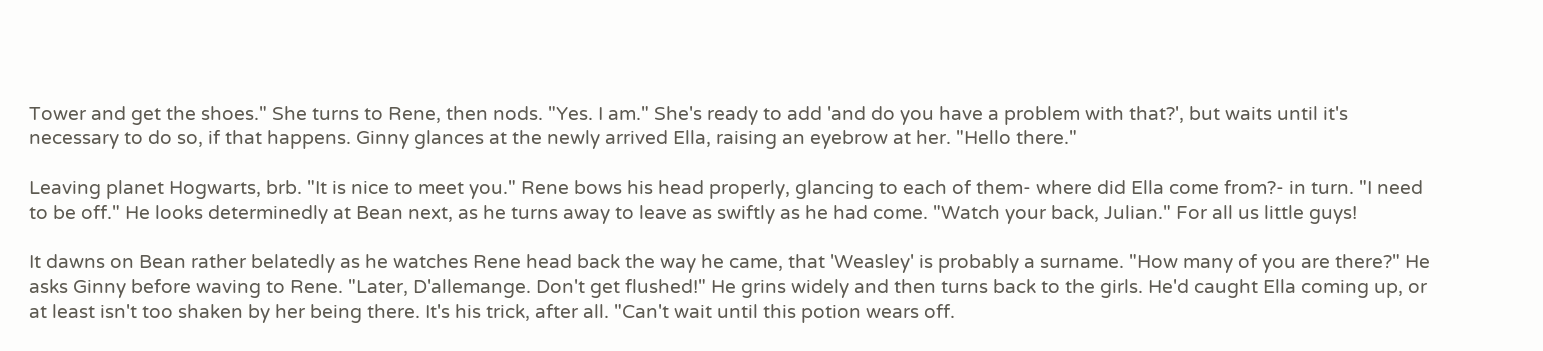Tower and get the shoes." She turns to Rene, then nods. "Yes. I am." She's ready to add 'and do you have a problem with that?', but waits until it's necessary to do so, if that happens. Ginny glances at the newly arrived Ella, raising an eyebrow at her. "Hello there."

Leaving planet Hogwarts, brb. "It is nice to meet you." Rene bows his head properly, glancing to each of them- where did Ella come from?- in turn. "I need to be off." He looks determinedly at Bean next, as he turns away to leave as swiftly as he had come. "Watch your back, Julian." For all us little guys!

It dawns on Bean rather belatedly as he watches Rene head back the way he came, that 'Weasley' is probably a surname. "How many of you are there?" He asks Ginny before waving to Rene. "Later, D'allemange. Don't get flushed!" He grins widely and then turns back to the girls. He'd caught Ella coming up, or at least isn't too shaken by her being there. It's his trick, after all. "Can't wait until this potion wears off.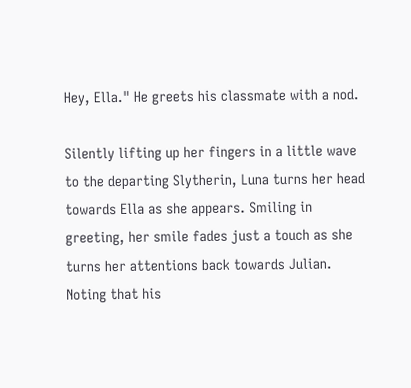Hey, Ella." He greets his classmate with a nod.

Silently lifting up her fingers in a little wave to the departing Slytherin, Luna turns her head towards Ella as she appears. Smiling in greeting, her smile fades just a touch as she turns her attentions back towards Julian. Noting that his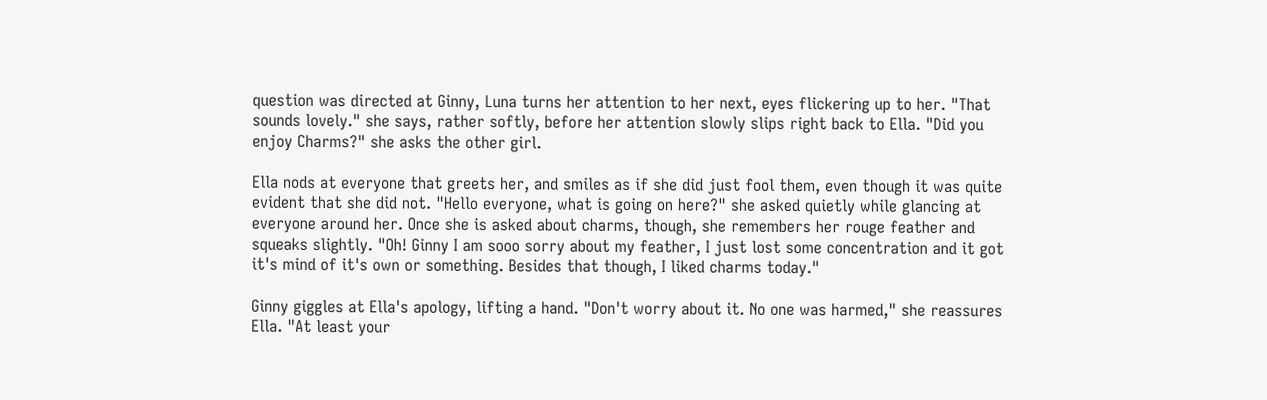question was directed at Ginny, Luna turns her attention to her next, eyes flickering up to her. "That sounds lovely." she says, rather softly, before her attention slowly slips right back to Ella. "Did you enjoy Charms?" she asks the other girl.

Ella nods at everyone that greets her, and smiles as if she did just fool them, even though it was quite evident that she did not. "Hello everyone, what is going on here?" she asked quietly while glancing at everyone around her. Once she is asked about charms, though, she remembers her rouge feather and squeaks slightly. "Oh! Ginny I am sooo sorry about my feather, I just lost some concentration and it got it's mind of it's own or something. Besides that though, I liked charms today."

Ginny giggles at Ella's apology, lifting a hand. "Don't worry about it. No one was harmed," she reassures Ella. "At least your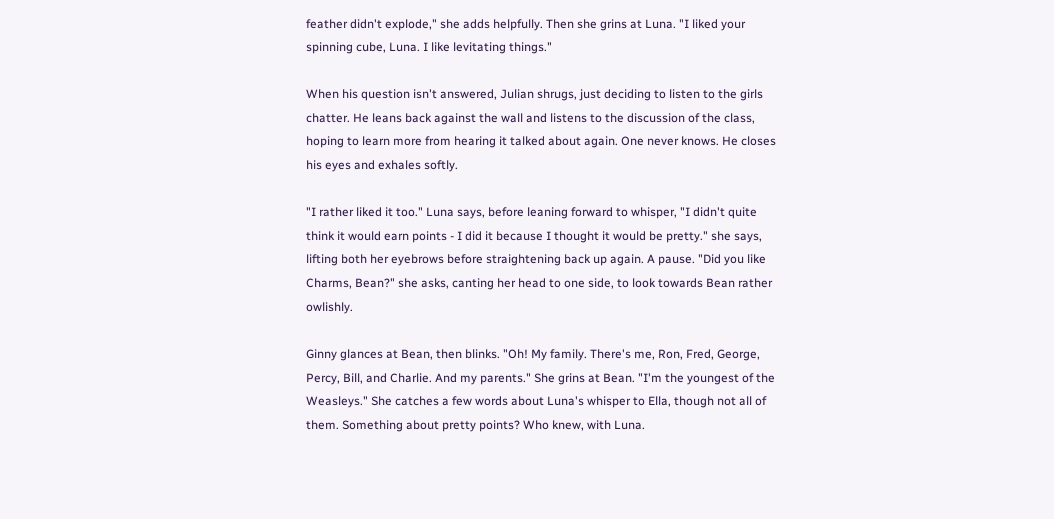feather didn't explode," she adds helpfully. Then she grins at Luna. "I liked your spinning cube, Luna. I like levitating things."

When his question isn't answered, Julian shrugs, just deciding to listen to the girls chatter. He leans back against the wall and listens to the discussion of the class, hoping to learn more from hearing it talked about again. One never knows. He closes his eyes and exhales softly.

"I rather liked it too." Luna says, before leaning forward to whisper, "I didn't quite think it would earn points - I did it because I thought it would be pretty." she says, lifting both her eyebrows before straightening back up again. A pause. "Did you like Charms, Bean?" she asks, canting her head to one side, to look towards Bean rather owlishly.

Ginny glances at Bean, then blinks. "Oh! My family. There's me, Ron, Fred, George, Percy, Bill, and Charlie. And my parents." She grins at Bean. "I'm the youngest of the Weasleys." She catches a few words about Luna's whisper to Ella, though not all of them. Something about pretty points? Who knew, with Luna.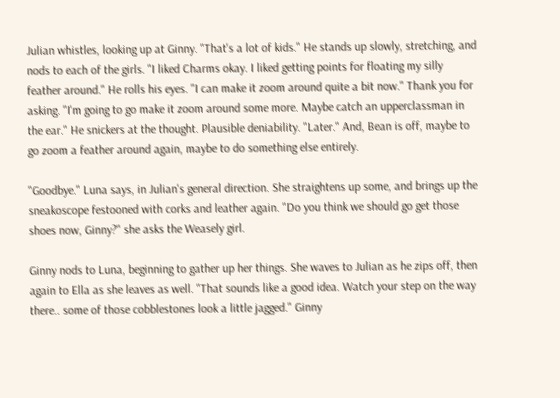Julian whistles, looking up at Ginny. "That's a lot of kids." He stands up slowly, stretching, and nods to each of the girls. "I liked Charms okay. I liked getting points for floating my silly feather around." He rolls his eyes. "I can make it zoom around quite a bit now." Thank you for asking. "I'm going to go make it zoom around some more. Maybe catch an upperclassman in the ear." He snickers at the thought. Plausible deniability. "Later." And, Bean is off, maybe to go zoom a feather around again, maybe to do something else entirely.

"Goodbye." Luna says, in Julian's general direction. She straightens up some, and brings up the sneakoscope festooned with corks and leather again. "Do you think we should go get those shoes now, Ginny?" she asks the Weasely girl.

Ginny nods to Luna, beginning to gather up her things. She waves to Julian as he zips off, then again to Ella as she leaves as well. "That sounds like a good idea. Watch your step on the way there.. some of those cobblestones look a little jagged." Ginny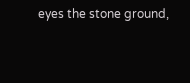eyes the stone ground,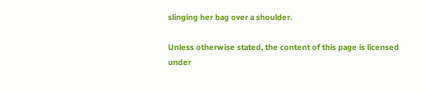slinging her bag over a shoulder.

Unless otherwise stated, the content of this page is licensed under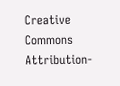Creative Commons Attribution-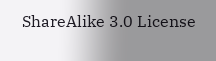ShareAlike 3.0 License